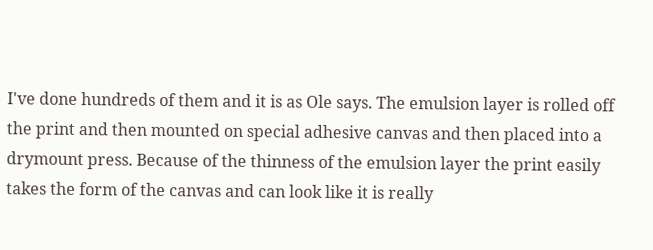I've done hundreds of them and it is as Ole says. The emulsion layer is rolled off the print and then mounted on special adhesive canvas and then placed into a drymount press. Because of the thinness of the emulsion layer the print easily takes the form of the canvas and can look like it is really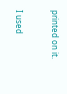printed on it.

I used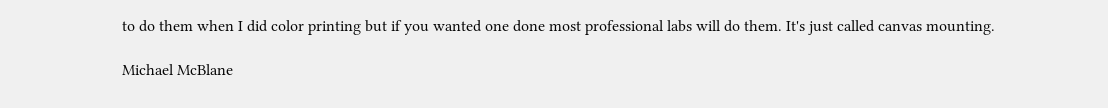to do them when I did color printing but if you wanted one done most professional labs will do them. It's just called canvas mounting.

Michael McBlane